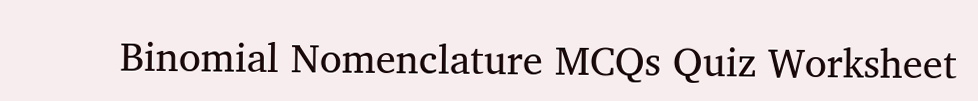Binomial Nomenclature MCQs Quiz Worksheet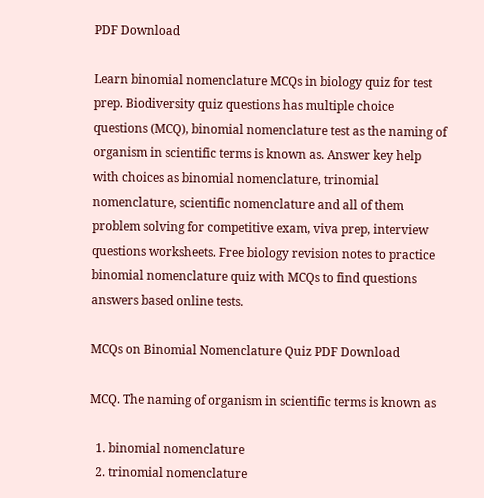PDF Download

Learn binomial nomenclature MCQs in biology quiz for test prep. Biodiversity quiz questions has multiple choice questions (MCQ), binomial nomenclature test as the naming of organism in scientific terms is known as. Answer key help with choices as binomial nomenclature, trinomial nomenclature, scientific nomenclature and all of them problem solving for competitive exam, viva prep, interview questions worksheets. Free biology revision notes to practice binomial nomenclature quiz with MCQs to find questions answers based online tests.

MCQs on Binomial Nomenclature Quiz PDF Download

MCQ. The naming of organism in scientific terms is known as

  1. binomial nomenclature
  2. trinomial nomenclature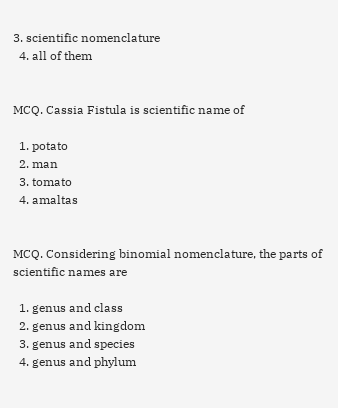3. scientific nomenclature
  4. all of them


MCQ. Cassia Fistula is scientific name of

  1. potato
  2. man
  3. tomato
  4. amaltas


MCQ. Considering binomial nomenclature, the parts of scientific names are

  1. genus and class
  2. genus and kingdom
  3. genus and species
  4. genus and phylum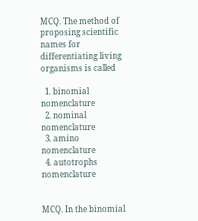MCQ. The method of proposing scientific names for differentiating living organisms is called

  1. binomial nomenclature
  2. nominal nomenclature
  3. amino nomenclature
  4. autotrophs nomenclature


MCQ. In the binomial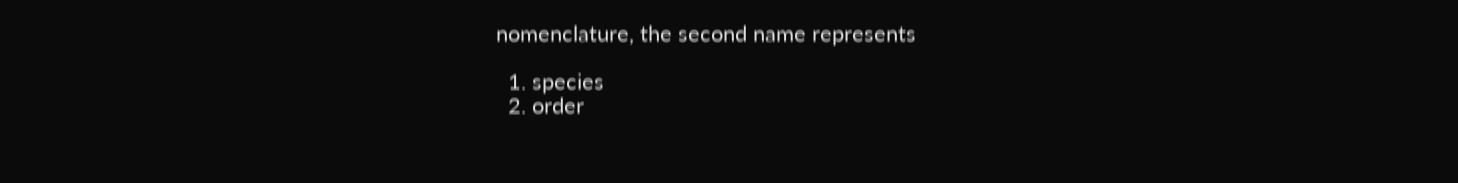nomenclature, the second name represents

  1. species
  2. order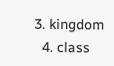3. kingdom
  4. class